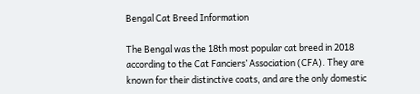Bengal Cat Breed Information

The Bengal was the 18th most popular cat breed in 2018 according to the Cat Fanciers’ Association (CFA). They are known for their distinctive coats, and are the only domestic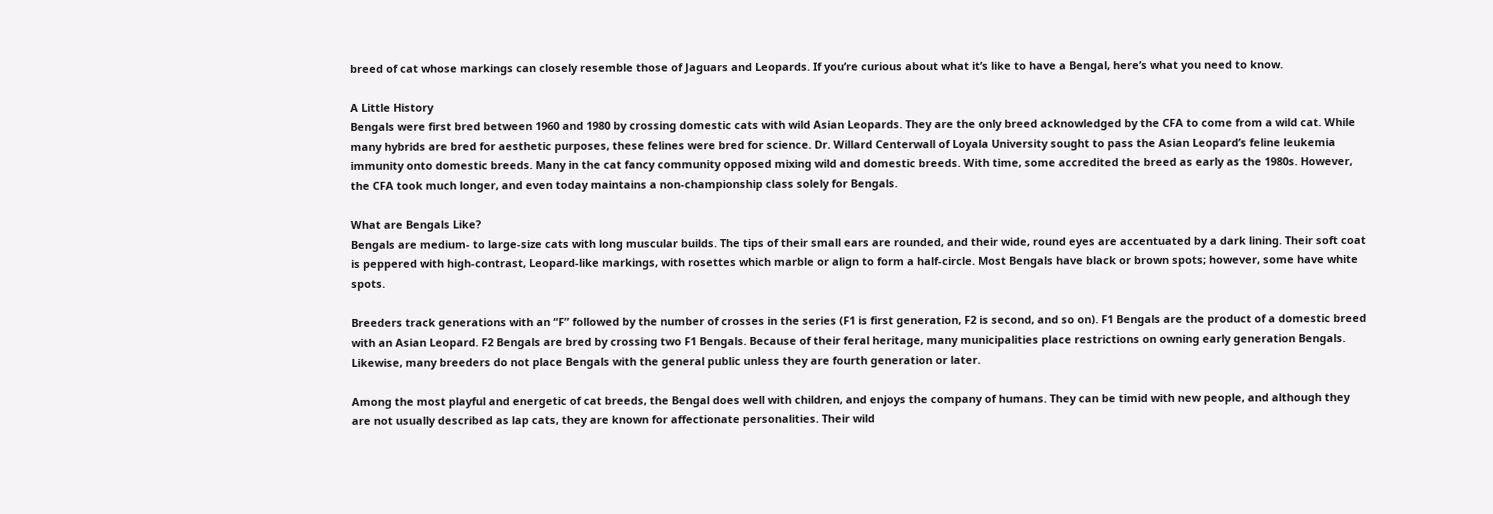breed of cat whose markings can closely resemble those of Jaguars and Leopards. If you’re curious about what it’s like to have a Bengal, here’s what you need to know.

A Little History
Bengals were first bred between 1960 and 1980 by crossing domestic cats with wild Asian Leopards. They are the only breed acknowledged by the CFA to come from a wild cat. While many hybrids are bred for aesthetic purposes, these felines were bred for science. Dr. Willard Centerwall of Loyala University sought to pass the Asian Leopard’s feline leukemia immunity onto domestic breeds. Many in the cat fancy community opposed mixing wild and domestic breeds. With time, some accredited the breed as early as the 1980s. However, the CFA took much longer, and even today maintains a non-championship class solely for Bengals.

What are Bengals Like?
Bengals are medium- to large-size cats with long muscular builds. The tips of their small ears are rounded, and their wide, round eyes are accentuated by a dark lining. Their soft coat is peppered with high-contrast, Leopard-like markings, with rosettes which marble or align to form a half-circle. Most Bengals have black or brown spots; however, some have white spots.

Breeders track generations with an “F” followed by the number of crosses in the series (F1 is first generation, F2 is second, and so on). F1 Bengals are the product of a domestic breed with an Asian Leopard. F2 Bengals are bred by crossing two F1 Bengals. Because of their feral heritage, many municipalities place restrictions on owning early generation Bengals. Likewise, many breeders do not place Bengals with the general public unless they are fourth generation or later.

Among the most playful and energetic of cat breeds, the Bengal does well with children, and enjoys the company of humans. They can be timid with new people, and although they are not usually described as lap cats, they are known for affectionate personalities. Their wild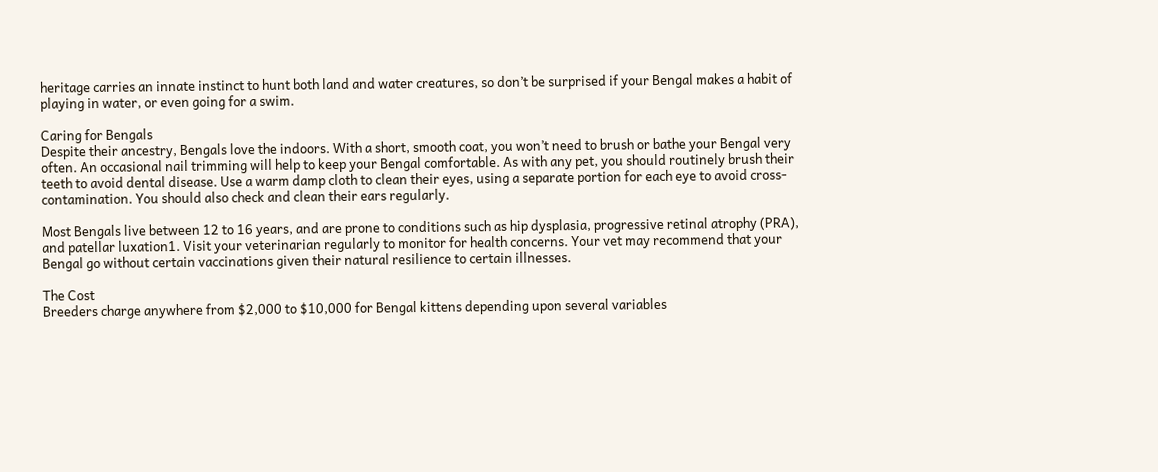heritage carries an innate instinct to hunt both land and water creatures, so don’t be surprised if your Bengal makes a habit of playing in water, or even going for a swim.

Caring for Bengals
Despite their ancestry, Bengals love the indoors. With a short, smooth coat, you won’t need to brush or bathe your Bengal very often. An occasional nail trimming will help to keep your Bengal comfortable. As with any pet, you should routinely brush their teeth to avoid dental disease. Use a warm damp cloth to clean their eyes, using a separate portion for each eye to avoid cross-contamination. You should also check and clean their ears regularly.

Most Bengals live between 12 to 16 years, and are prone to conditions such as hip dysplasia, progressive retinal atrophy (PRA), and patellar luxation1. Visit your veterinarian regularly to monitor for health concerns. Your vet may recommend that your Bengal go without certain vaccinations given their natural resilience to certain illnesses.

The Cost
Breeders charge anywhere from $2,000 to $10,000 for Bengal kittens depending upon several variables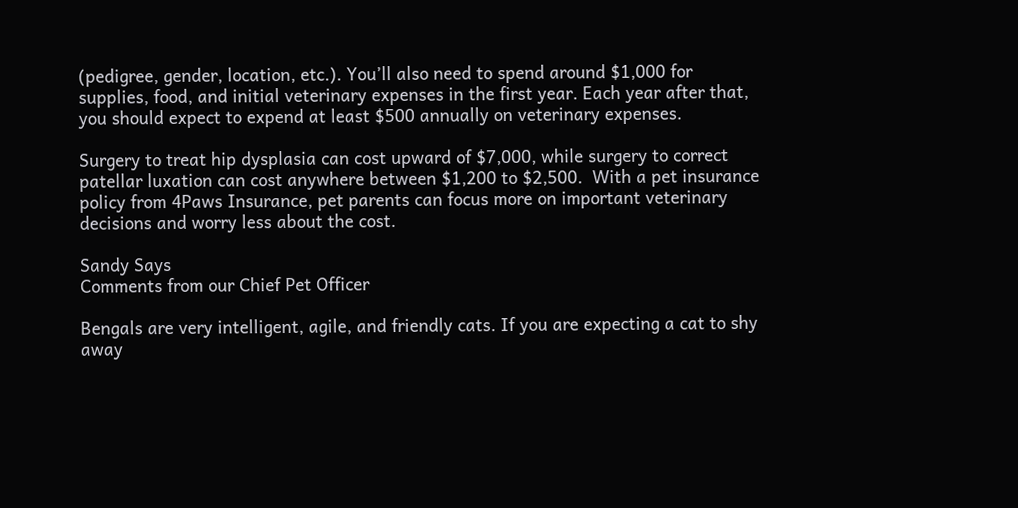(pedigree, gender, location, etc.). You’ll also need to spend around $1,000 for supplies, food, and initial veterinary expenses in the first year. Each year after that, you should expect to expend at least $500 annually on veterinary expenses.

Surgery to treat hip dysplasia can cost upward of $7,000, while surgery to correct patellar luxation can cost anywhere between $1,200 to $2,500.  With a pet insurance policy from 4Paws Insurance, pet parents can focus more on important veterinary decisions and worry less about the cost.

Sandy Says
Comments from our Chief Pet Officer

Bengals are very intelligent, agile, and friendly cats. If you are expecting a cat to shy away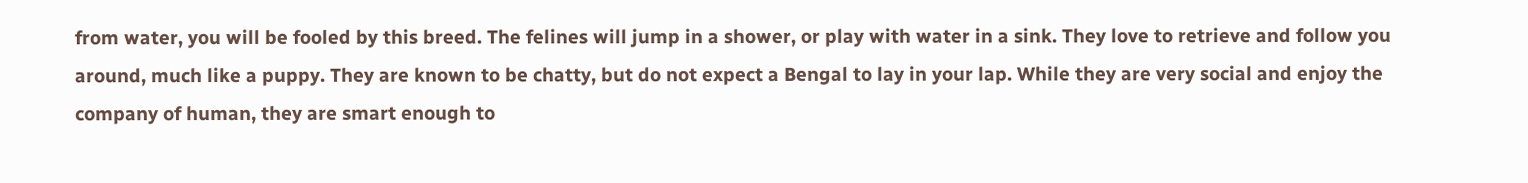from water, you will be fooled by this breed. The felines will jump in a shower, or play with water in a sink. They love to retrieve and follow you around, much like a puppy. They are known to be chatty, but do not expect a Bengal to lay in your lap. While they are very social and enjoy the company of human, they are smart enough to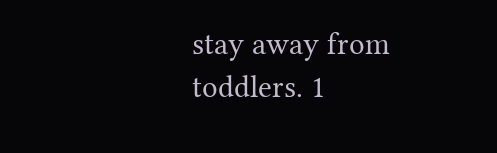stay away from toddlers. 1